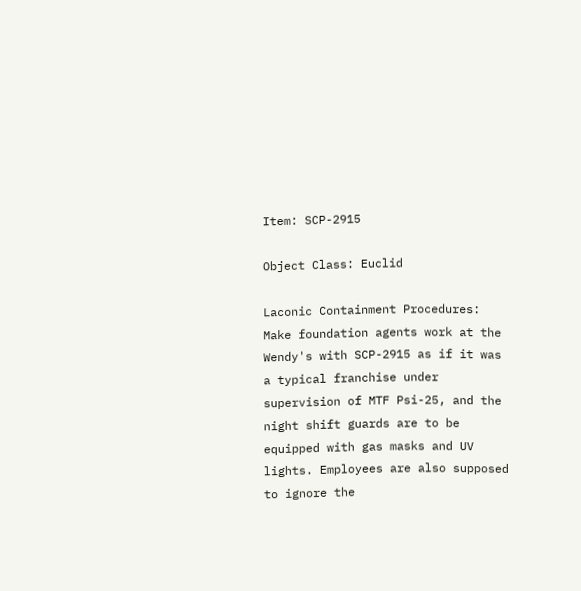Item: SCP-2915

Object Class: Euclid

Laconic Containment Procedures: Make foundation agents work at the Wendy's with SCP-2915 as if it was a typical franchise under supervision of MTF Psi-25, and the night shift guards are to be equipped with gas masks and UV lights. Employees are also supposed to ignore the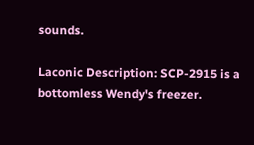sounds.

Laconic Description: SCP-2915 is a bottomless Wendy's freezer.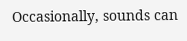Occasionally, sounds can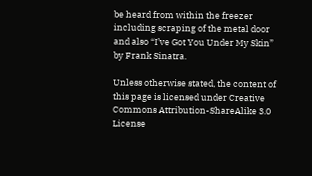be heard from within the freezer including scraping of the metal door and also “I’ve Got You Under My Skin” by Frank Sinatra.

Unless otherwise stated, the content of this page is licensed under Creative Commons Attribution-ShareAlike 3.0 License